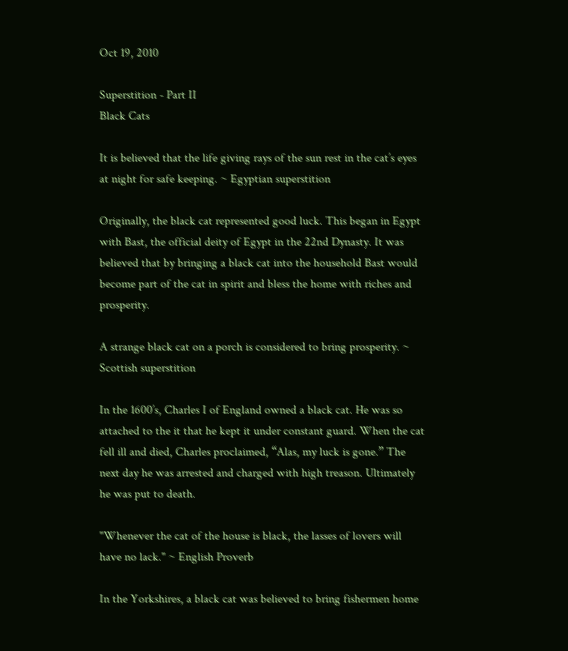Oct 19, 2010

Superstition - Part II
Black Cats

It is believed that the life giving rays of the sun rest in the cat’s eyes at night for safe keeping. ~ Egyptian superstition

Originally, the black cat represented good luck. This began in Egypt with Bast, the official deity of Egypt in the 22nd Dynasty. It was believed that by bringing a black cat into the household Bast would become part of the cat in spirit and bless the home with riches and prosperity.

A strange black cat on a porch is considered to bring prosperity. ~ Scottish superstition

In the 1600’s, Charles I of England owned a black cat. He was so attached to the it that he kept it under constant guard. When the cat fell ill and died, Charles proclaimed, “Alas, my luck is gone.” The next day he was arrested and charged with high treason. Ultimately he was put to death.

"Whenever the cat of the house is black, the lasses of lovers will have no lack." ~ English Proverb

In the Yorkshires, a black cat was believed to bring fishermen home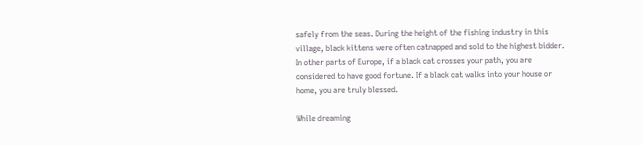safely from the seas. During the height of the fishing industry in this village, black kittens were often catnapped and sold to the highest bidder. In other parts of Europe, if a black cat crosses your path, you are considered to have good fortune. If a black cat walks into your house or home, you are truly blessed.

While dreaming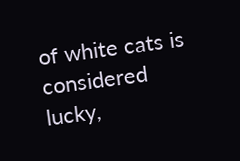of white cats is considered lucky,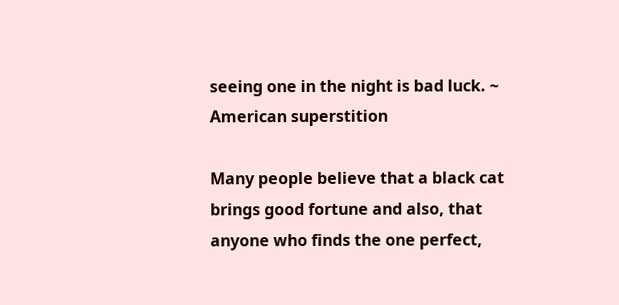seeing one in the night is bad luck. ~ American superstition

Many people believe that a black cat brings good fortune and also, that anyone who finds the one perfect,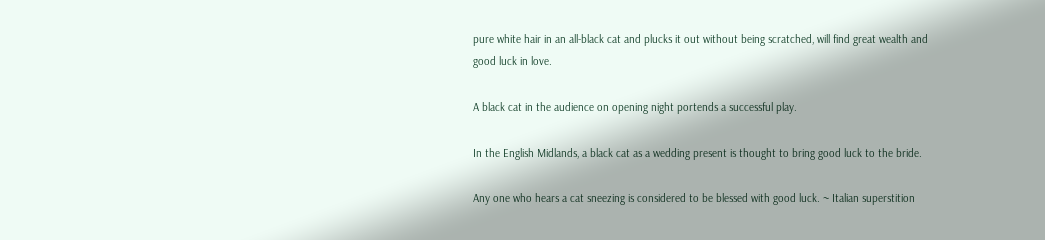pure white hair in an all-black cat and plucks it out without being scratched, will find great wealth and good luck in love.

A black cat in the audience on opening night portends a successful play.

In the English Midlands, a black cat as a wedding present is thought to bring good luck to the bride.

Any one who hears a cat sneezing is considered to be blessed with good luck. ~ Italian superstition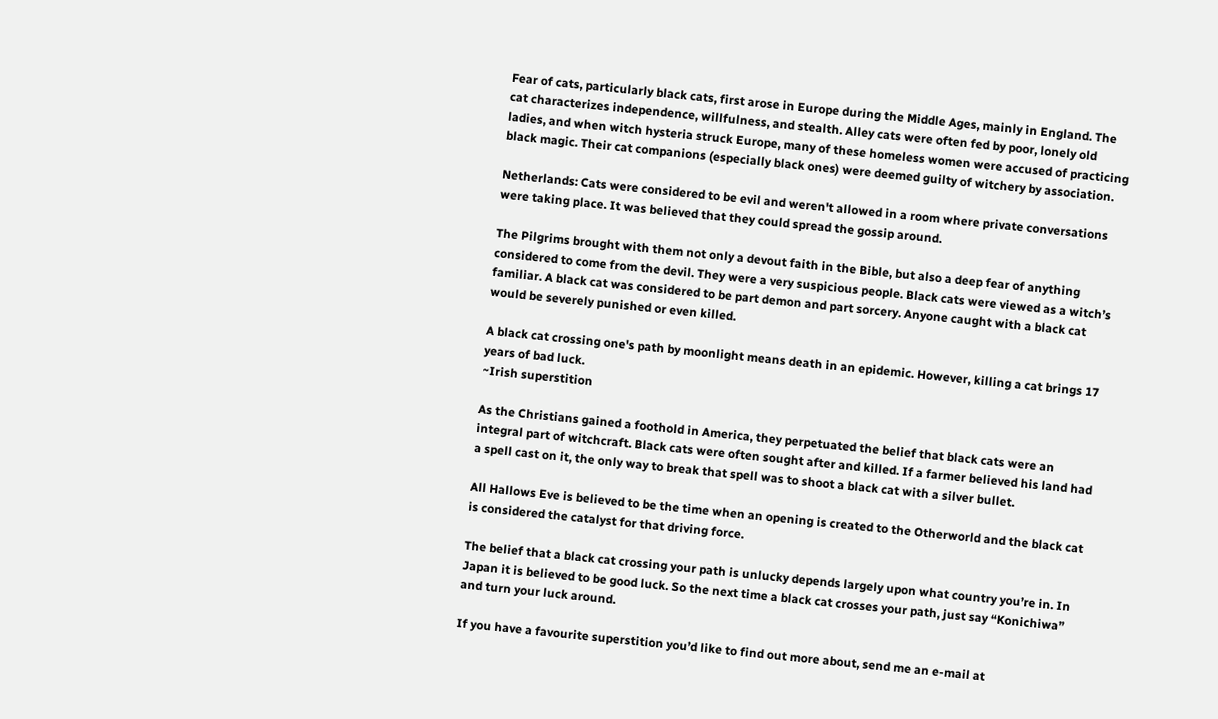Fear of cats, particularly black cats, first arose in Europe during the Middle Ages, mainly in England. The cat characterizes independence, willfulness, and stealth. Alley cats were often fed by poor, lonely old ladies, and when witch hysteria struck Europe, many of these homeless women were accused of practicing black magic. Their cat companions (especially black ones) were deemed guilty of witchery by association.

Netherlands: Cats were considered to be evil and weren't allowed in a room where private conversations were taking place. It was believed that they could spread the gossip around.

The Pilgrims brought with them not only a devout faith in the Bible, but also a deep fear of anything considered to come from the devil. They were a very suspicious people. Black cats were viewed as a witch’s familiar. A black cat was considered to be part demon and part sorcery. Anyone caught with a black cat would be severely punished or even killed.

A black cat crossing one's path by moonlight means death in an epidemic. However, killing a cat brings 17 years of bad luck.
~Irish superstition

As the Christians gained a foothold in America, they perpetuated the belief that black cats were an integral part of witchcraft. Black cats were often sought after and killed. If a farmer believed his land had a spell cast on it, the only way to break that spell was to shoot a black cat with a silver bullet.

All Hallows Eve is believed to be the time when an opening is created to the Otherworld and the black cat is considered the catalyst for that driving force.

The belief that a black cat crossing your path is unlucky depends largely upon what country you’re in. In Japan it is believed to be good luck. So the next time a black cat crosses your path, just say “Konichiwa” and turn your luck around.

If you have a favourite superstition you’d like to find out more about, send me an e-mail at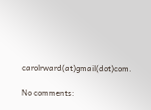carolrward(at)gmail(dot)com.

No comments: